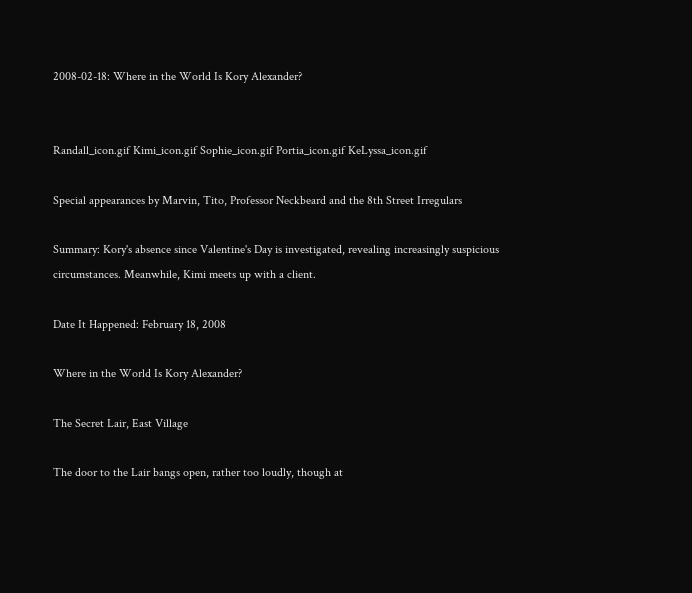2008-02-18: Where in the World Is Kory Alexander?


Randall_icon.gif Kimi_icon.gif Sophie_icon.gif Portia_icon.gif KeLyssa_icon.gif

Special appearances by Marvin, Tito, Professor Neckbeard and the 8th Street Irregulars

Summary: Kory's absence since Valentine's Day is investigated, revealing increasingly suspicious circumstances. Meanwhile, Kimi meets up with a client.

Date It Happened: February 18, 2008

Where in the World Is Kory Alexander?

The Secret Lair, East Village

The door to the Lair bangs open, rather too loudly, though at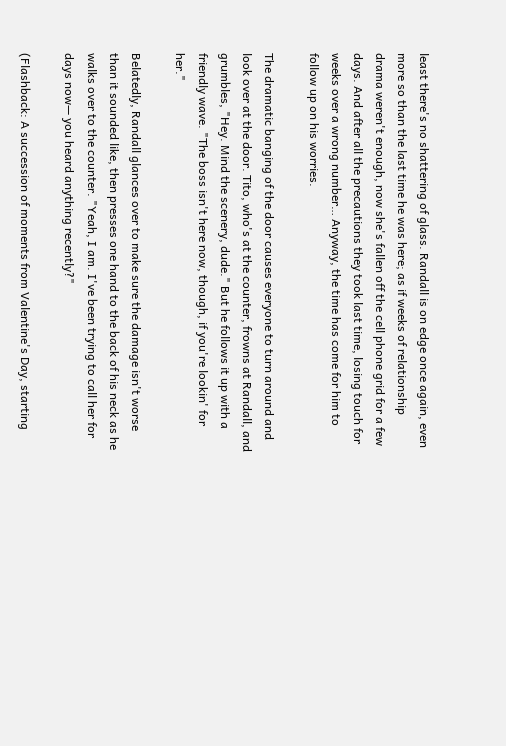least there's no shattering of glass. Randall is on edge once again, even more so than the last time he was here; as if weeks of relationship drama weren't enough, now she's fallen off the cell phone grid for a few days. And after all the precautions they took last time, losing touch for weeks over a wrong number… Anyway, the time has come for him to follow up on his worries.

The dramatic banging of the door causes everyone to turn around and look over at the door. Tito, who's at the counter, frowns at Randall, and grumbles, "Hey. Mind the scenery, dude." But he follows it up with a friendly wave. "The boss isn't here now, though, if you're lookin' for her."

Belatedly, Randall glances over to make sure the damage isn't worse than it sounded like, then presses one hand to the back of his neck as he walks over to the counter. "Yeah, I am. I've been trying to call her for days now— you heard anything recently?"

(Flashback: A succession of moments from Valentine's Day, starting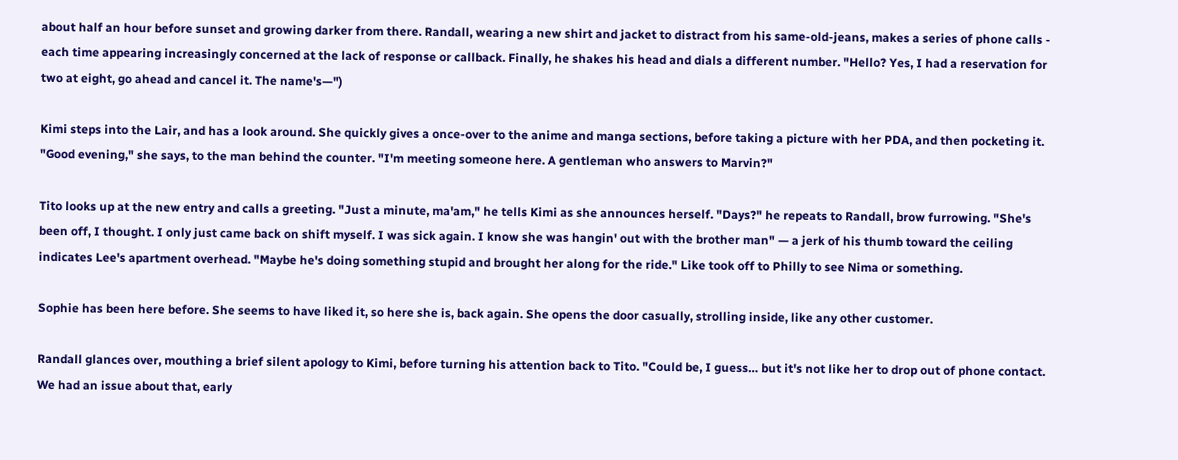about half an hour before sunset and growing darker from there. Randall, wearing a new shirt and jacket to distract from his same-old-jeans, makes a series of phone calls - each time appearing increasingly concerned at the lack of response or callback. Finally, he shakes his head and dials a different number. "Hello? Yes, I had a reservation for two at eight, go ahead and cancel it. The name's—")

Kimi steps into the Lair, and has a look around. She quickly gives a once-over to the anime and manga sections, before taking a picture with her PDA, and then pocketing it. "Good evening," she says, to the man behind the counter. "I'm meeting someone here. A gentleman who answers to Marvin?"

Tito looks up at the new entry and calls a greeting. "Just a minute, ma'am," he tells Kimi as she announces herself. "Days?" he repeats to Randall, brow furrowing. "She's been off, I thought. I only just came back on shift myself. I was sick again. I know she was hangin' out with the brother man" — a jerk of his thumb toward the ceiling indicates Lee's apartment overhead. "Maybe he's doing something stupid and brought her along for the ride." Like took off to Philly to see Nima or something.

Sophie has been here before. She seems to have liked it, so here she is, back again. She opens the door casually, strolling inside, like any other customer.

Randall glances over, mouthing a brief silent apology to Kimi, before turning his attention back to Tito. "Could be, I guess… but it's not like her to drop out of phone contact. We had an issue about that, early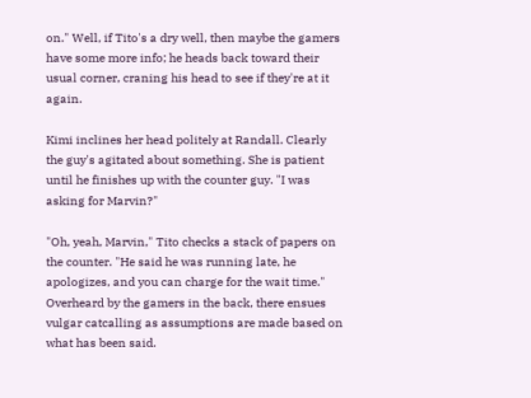on." Well, if Tito's a dry well, then maybe the gamers have some more info; he heads back toward their usual corner, craning his head to see if they're at it again.

Kimi inclines her head politely at Randall. Clearly the guy's agitated about something. She is patient until he finishes up with the counter guy. "I was asking for Marvin?"

"Oh, yeah, Marvin," Tito checks a stack of papers on the counter. "He said he was running late, he apologizes, and you can charge for the wait time." Overheard by the gamers in the back, there ensues vulgar catcalling as assumptions are made based on what has been said.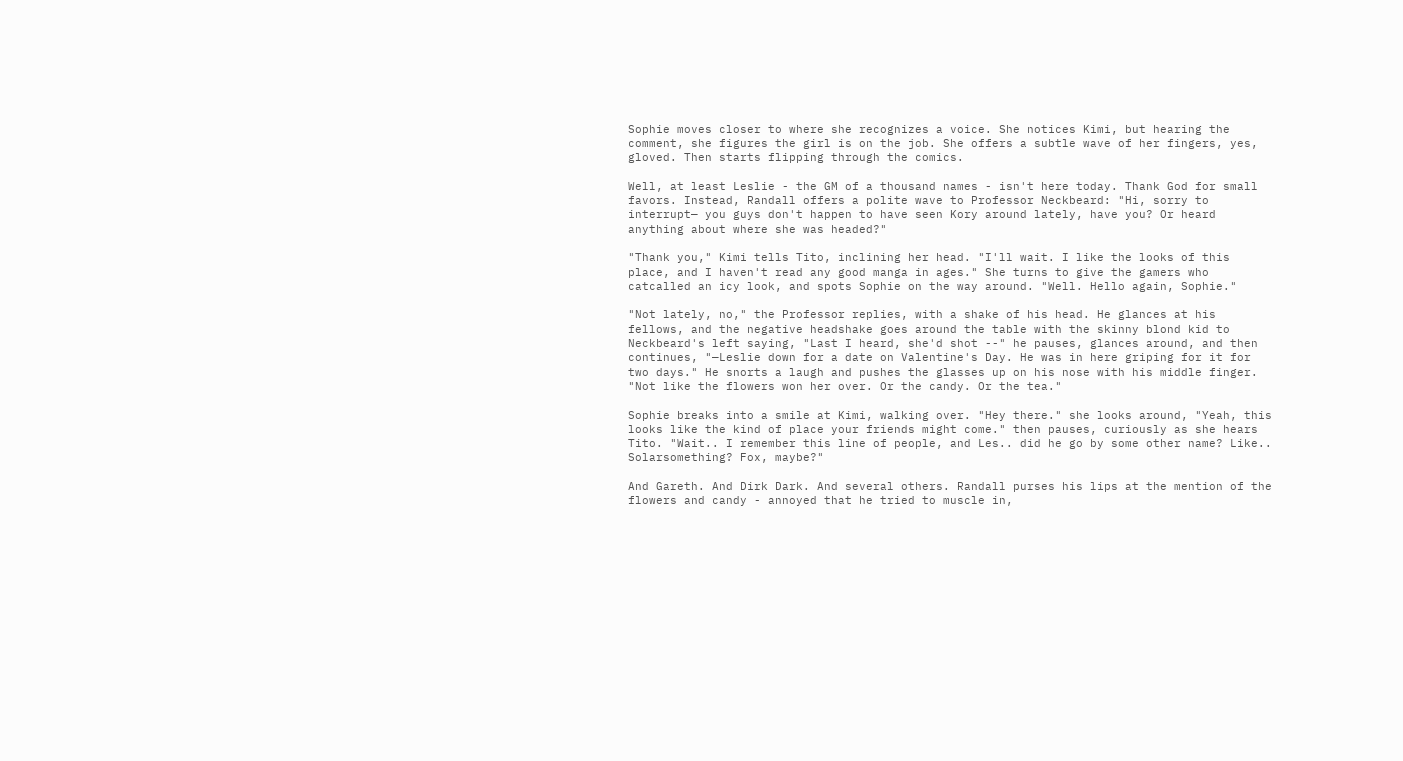Sophie moves closer to where she recognizes a voice. She notices Kimi, but hearing the comment, she figures the girl is on the job. She offers a subtle wave of her fingers, yes, gloved. Then starts flipping through the comics.

Well, at least Leslie - the GM of a thousand names - isn't here today. Thank God for small favors. Instead, Randall offers a polite wave to Professor Neckbeard: "Hi, sorry to interrupt— you guys don't happen to have seen Kory around lately, have you? Or heard anything about where she was headed?"

"Thank you," Kimi tells Tito, inclining her head. "I'll wait. I like the looks of this place, and I haven't read any good manga in ages." She turns to give the gamers who catcalled an icy look, and spots Sophie on the way around. "Well. Hello again, Sophie."

"Not lately, no," the Professor replies, with a shake of his head. He glances at his fellows, and the negative headshake goes around the table with the skinny blond kid to Neckbeard's left saying, "Last I heard, she'd shot --" he pauses, glances around, and then continues, "—Leslie down for a date on Valentine's Day. He was in here griping for it for two days." He snorts a laugh and pushes the glasses up on his nose with his middle finger. "Not like the flowers won her over. Or the candy. Or the tea."

Sophie breaks into a smile at Kimi, walking over. "Hey there." she looks around, "Yeah, this looks like the kind of place your friends might come." then pauses, curiously as she hears Tito. "Wait.. I remember this line of people, and Les.. did he go by some other name? Like.. Solarsomething? Fox, maybe?"

And Gareth. And Dirk Dark. And several others. Randall purses his lips at the mention of the flowers and candy - annoyed that he tried to muscle in,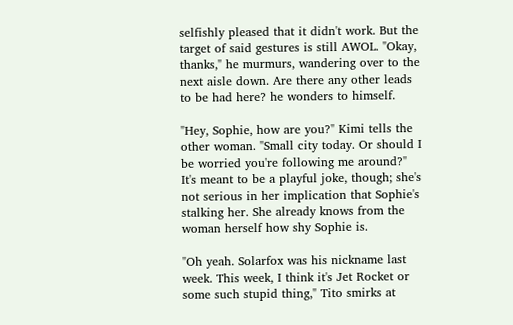selfishly pleased that it didn't work. But the target of said gestures is still AWOL. "Okay, thanks," he murmurs, wandering over to the next aisle down. Are there any other leads to be had here? he wonders to himself.

"Hey, Sophie, how are you?" Kimi tells the other woman. "Small city today. Or should I be worried you're following me around?" It's meant to be a playful joke, though; she's not serious in her implication that Sophie's stalking her. She already knows from the woman herself how shy Sophie is.

"Oh yeah. Solarfox was his nickname last week. This week, I think it's Jet Rocket or some such stupid thing," Tito smirks at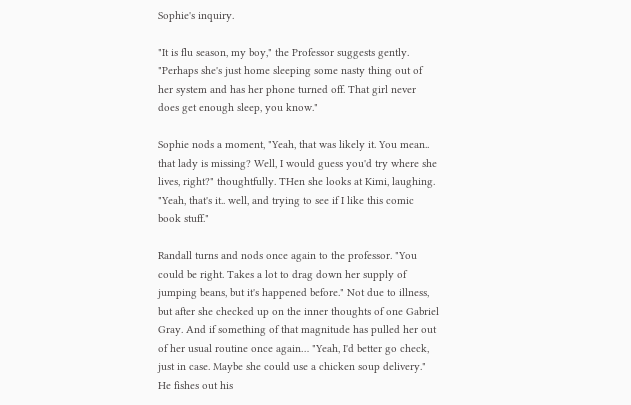Sophie's inquiry.

"It is flu season, my boy," the Professor suggests gently. "Perhaps she's just home sleeping some nasty thing out of her system and has her phone turned off. That girl never does get enough sleep, you know."

Sophie nods a moment, "Yeah, that was likely it. You mean.. that lady is missing? Well, I would guess you'd try where she lives, right?" thoughtfully. THen she looks at Kimi, laughing. "Yeah, that's it.. well, and trying to see if I like this comic book stuff."

Randall turns and nods once again to the professor. "You could be right. Takes a lot to drag down her supply of jumping beans, but it's happened before." Not due to illness, but after she checked up on the inner thoughts of one Gabriel Gray. And if something of that magnitude has pulled her out of her usual routine once again… "Yeah, I'd better go check, just in case. Maybe she could use a chicken soup delivery." He fishes out his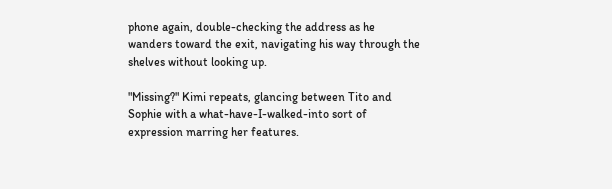phone again, double-checking the address as he wanders toward the exit, navigating his way through the shelves without looking up.

"Missing?" Kimi repeats, glancing between Tito and Sophie with a what-have-I-walked-into sort of expression marring her features.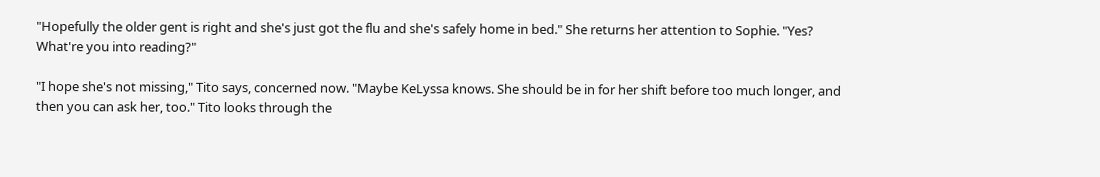"Hopefully the older gent is right and she's just got the flu and she's safely home in bed." She returns her attention to Sophie. "Yes? What're you into reading?"

"I hope she's not missing," Tito says, concerned now. "Maybe KeLyssa knows. She should be in for her shift before too much longer, and then you can ask her, too." Tito looks through the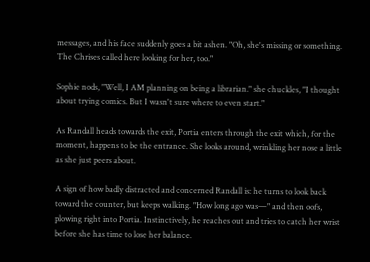messages, and his face suddenly goes a bit ashen. "Oh, she's missing or something. The Chrises called here looking for her, too."

Sophie nods, "Well, I AM planning on being a librarian." she chuckles, "I thought about trying comics. But I wasn't sure where to even start."

As Randall heads towards the exit, Portia enters through the exit which, for the moment, happens to be the entrance. She looks around, wrinkling her nose a little as she just peers about.

A sign of how badly distracted and concerned Randall is: he turns to look back toward the counter, but keeps walking. "How long ago was—" and then oofs, plowing right into Portia. Instinctively, he reaches out and tries to catch her wrist before she has time to lose her balance.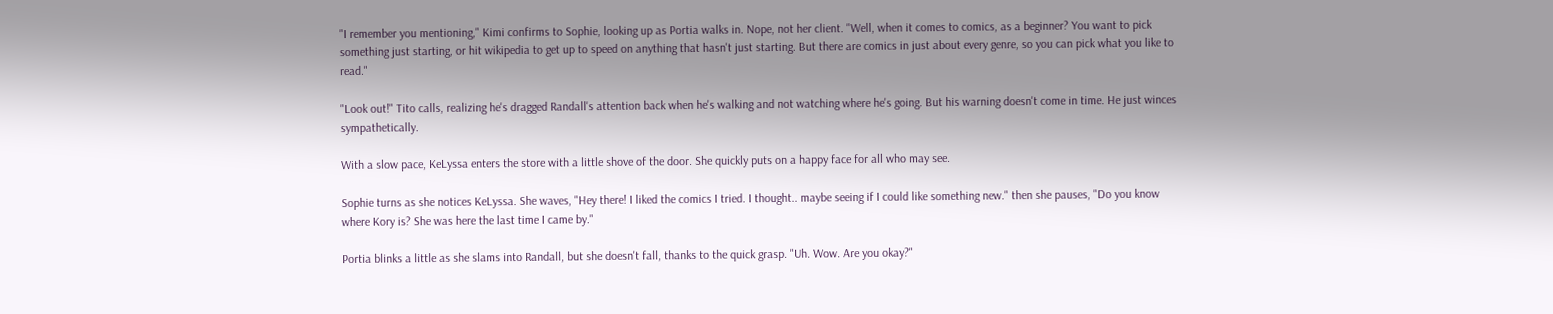"I remember you mentioning," Kimi confirms to Sophie, looking up as Portia walks in. Nope, not her client. "Well, when it comes to comics, as a beginner? You want to pick something just starting, or hit wikipedia to get up to speed on anything that hasn't just starting. But there are comics in just about every genre, so you can pick what you like to read."

"Look out!" Tito calls, realizing he's dragged Randall's attention back when he's walking and not watching where he's going. But his warning doesn't come in time. He just winces sympathetically.

With a slow pace, KeLyssa enters the store with a little shove of the door. She quickly puts on a happy face for all who may see.

Sophie turns as she notices KeLyssa. She waves, "Hey there! I liked the comics I tried. I thought.. maybe seeing if I could like something new." then she pauses, "Do you know where Kory is? She was here the last time I came by."

Portia blinks a little as she slams into Randall, but she doesn't fall, thanks to the quick grasp. "Uh. Wow. Are you okay?"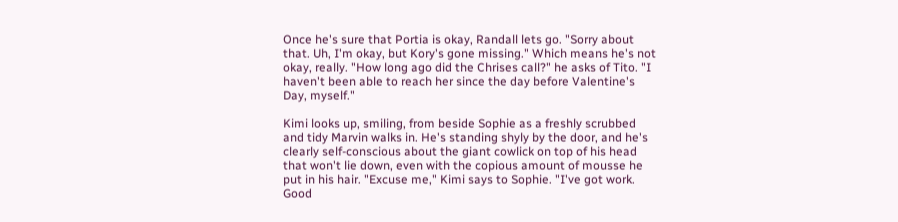Once he's sure that Portia is okay, Randall lets go. "Sorry about that. Uh, I'm okay, but Kory's gone missing." Which means he's not okay, really. "How long ago did the Chrises call?" he asks of Tito. "I haven't been able to reach her since the day before Valentine's Day, myself."

Kimi looks up, smiling, from beside Sophie as a freshly scrubbed and tidy Marvin walks in. He's standing shyly by the door, and he's clearly self-conscious about the giant cowlick on top of his head that won't lie down, even with the copious amount of mousse he put in his hair. "Excuse me," Kimi says to Sophie. "I've got work. Good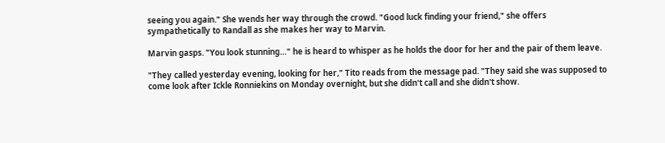seeing you again." She wends her way through the crowd. "Good luck finding your friend," she offers sympathetically to Randall as she makes her way to Marvin.

Marvin gasps. "You look stunning…" he is heard to whisper as he holds the door for her and the pair of them leave.

"They called yesterday evening, looking for her," Tito reads from the message pad. "They said she was supposed to come look after Ickle Ronniekins on Monday overnight, but she didn't call and she didn't show.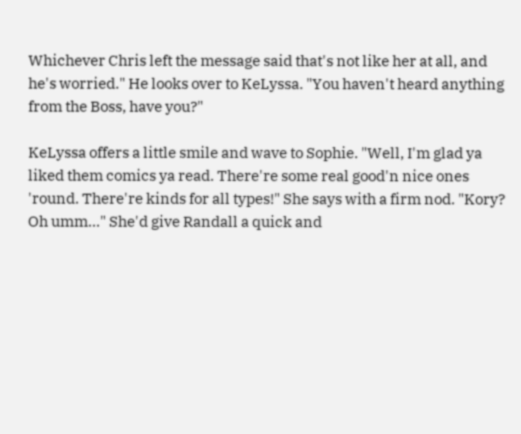Whichever Chris left the message said that's not like her at all, and he's worried." He looks over to KeLyssa. "You haven't heard anything from the Boss, have you?"

KeLyssa offers a little smile and wave to Sophie. "Well, I'm glad ya liked them comics ya read. There're some real good'n nice ones 'round. There're kinds for all types!" She says with a firm nod. "Kory? Oh umm…" She'd give Randall a quick and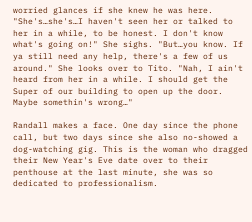worried glances if she knew he was here. "She's…she's…I haven't seen her or talked to her in a while, to be honest. I don't know what's going on!" She sighs. "But…you know. If ya still need any help, there's a few of us around." She looks over to Tito. "Nah, I ain't heard from her in a while. I should get the Super of our building to open up the door. Maybe somethin's wrong…"

Randall makes a face. One day since the phone call, but two days since she also no-showed a dog-watching gig. This is the woman who dragged their New Year's Eve date over to their penthouse at the last minute, she was so dedicated to professionalism.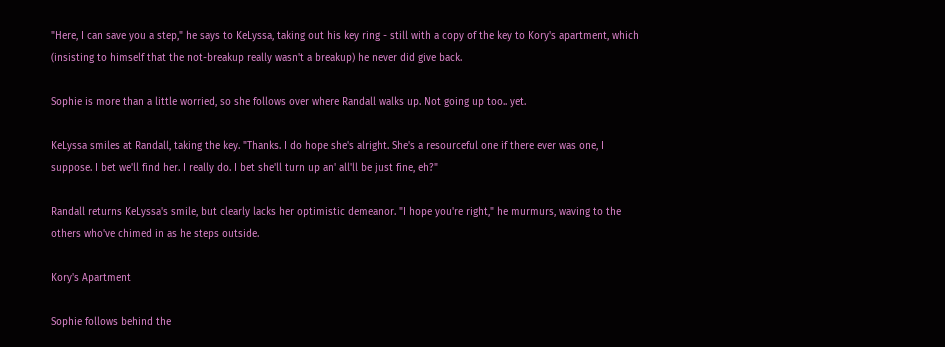"Here, I can save you a step," he says to KeLyssa, taking out his key ring - still with a copy of the key to Kory's apartment, which (insisting to himself that the not-breakup really wasn't a breakup) he never did give back.

Sophie is more than a little worried, so she follows over where Randall walks up. Not going up too.. yet.

KeLyssa smiles at Randall, taking the key. "Thanks. I do hope she's alright. She's a resourceful one if there ever was one, I suppose. I bet we'll find her. I really do. I bet she'll turn up an' all'll be just fine, eh?"

Randall returns KeLyssa's smile, but clearly lacks her optimistic demeanor. "I hope you're right," he murmurs, waving to the others who've chimed in as he steps outside.

Kory's Apartment

Sophie follows behind the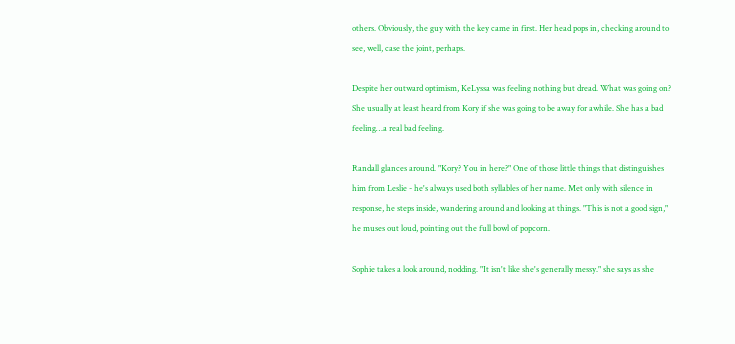others. Obviously, the guy with the key came in first. Her head pops in, checking around to see, well, case the joint, perhaps.

Despite her outward optimism, KeLyssa was feeling nothing but dread. What was going on? She usually at least heard from Kory if she was going to be away for awhile. She has a bad feeling…a real bad feeling.

Randall glances around. "Kory? You in here?" One of those little things that distinguishes him from Leslie - he's always used both syllables of her name. Met only with silence in response, he steps inside, wandering around and looking at things. "This is not a good sign," he muses out loud, pointing out the full bowl of popcorn.

Sophie takes a look around, nodding. "It isn't like she's generally messy." she says as she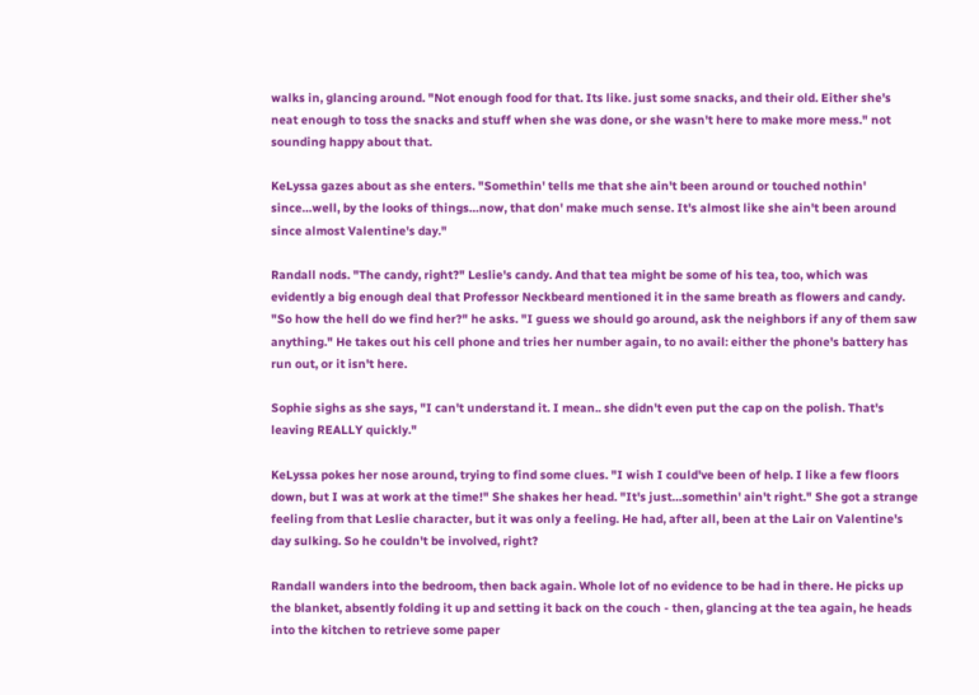walks in, glancing around. "Not enough food for that. Its like. just some snacks, and their old. Either she's neat enough to toss the snacks and stuff when she was done, or she wasn't here to make more mess." not sounding happy about that.

KeLyssa gazes about as she enters. "Somethin' tells me that she ain't been around or touched nothin' since…well, by the looks of things…now, that don' make much sense. It's almost like she ain't been around since almost Valentine's day."

Randall nods. "The candy, right?" Leslie's candy. And that tea might be some of his tea, too, which was evidently a big enough deal that Professor Neckbeard mentioned it in the same breath as flowers and candy. "So how the hell do we find her?" he asks. "I guess we should go around, ask the neighbors if any of them saw anything." He takes out his cell phone and tries her number again, to no avail: either the phone's battery has run out, or it isn't here.

Sophie sighs as she says, "I can't understand it. I mean.. she didn't even put the cap on the polish. That's leaving REALLY quickly."

KeLyssa pokes her nose around, trying to find some clues. "I wish I could've been of help. I like a few floors down, but I was at work at the time!" She shakes her head. "It's just…somethin' ain't right." She got a strange feeling from that Leslie character, but it was only a feeling. He had, after all, been at the Lair on Valentine's day sulking. So he couldn't be involved, right?

Randall wanders into the bedroom, then back again. Whole lot of no evidence to be had in there. He picks up the blanket, absently folding it up and setting it back on the couch - then, glancing at the tea again, he heads into the kitchen to retrieve some paper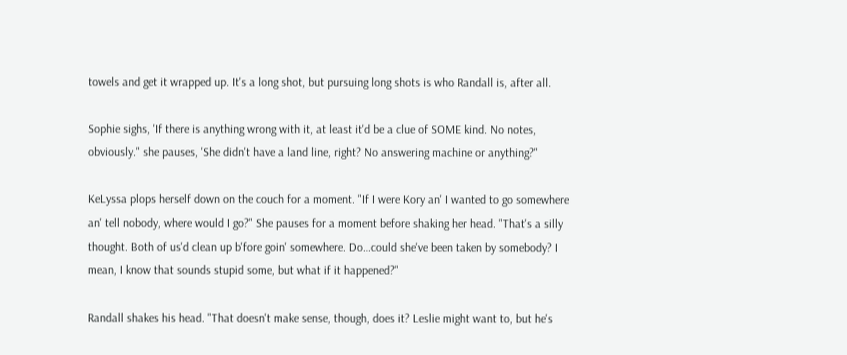towels and get it wrapped up. It's a long shot, but pursuing long shots is who Randall is, after all.

Sophie sighs, 'If there is anything wrong with it, at least it'd be a clue of SOME kind. No notes, obviously." she pauses, 'She didn't have a land line, right? No answering machine or anything?"

KeLyssa plops herself down on the couch for a moment. "If I were Kory an' I wanted to go somewhere an' tell nobody, where would I go?" She pauses for a moment before shaking her head. "That's a silly thought. Both of us'd clean up b'fore goin' somewhere. Do…could she've been taken by somebody? I mean, I know that sounds stupid some, but what if it happened?"

Randall shakes his head. "That doesn't make sense, though, does it? Leslie might want to, but he's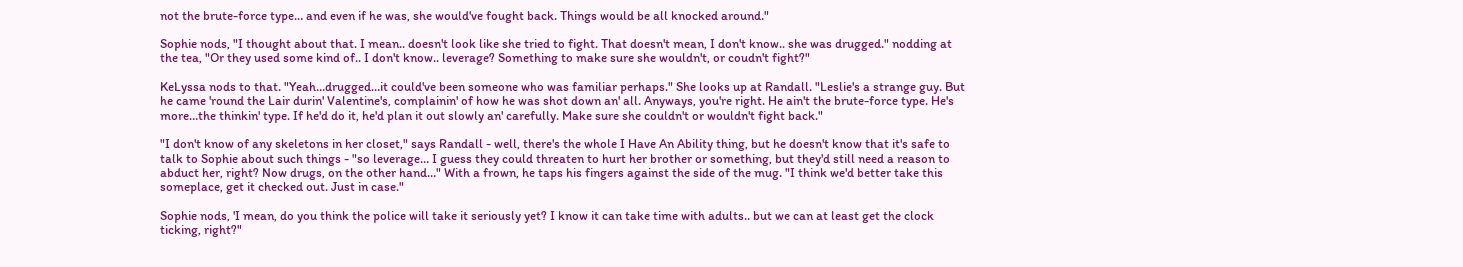not the brute-force type… and even if he was, she would've fought back. Things would be all knocked around."

Sophie nods, "I thought about that. I mean.. doesn't look like she tried to fight. That doesn't mean, I don't know.. she was drugged." nodding at the tea, "Or they used some kind of.. I don't know.. leverage? Something to make sure she wouldn't, or coudn't fight?"

KeLyssa nods to that. "Yeah…drugged…it could've been someone who was familiar perhaps." She looks up at Randall. "Leslie's a strange guy. But he came 'round the Lair durin' Valentine's, complainin' of how he was shot down an' all. Anyways, you're right. He ain't the brute-force type. He's more…the thinkin' type. If he'd do it, he'd plan it out slowly an' carefully. Make sure she couldn't or wouldn't fight back."

"I don't know of any skeletons in her closet," says Randall - well, there's the whole I Have An Ability thing, but he doesn't know that it's safe to talk to Sophie about such things - "so leverage… I guess they could threaten to hurt her brother or something, but they'd still need a reason to abduct her, right? Now drugs, on the other hand…" With a frown, he taps his fingers against the side of the mug. "I think we'd better take this someplace, get it checked out. Just in case."

Sophie nods, 'I mean, do you think the police will take it seriously yet? I know it can take time with adults.. but we can at least get the clock ticking, right?"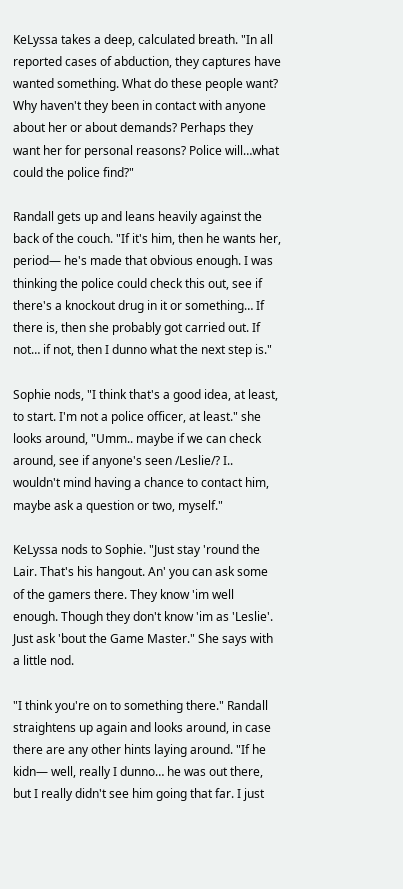KeLyssa takes a deep, calculated breath. "In all reported cases of abduction, they captures have wanted something. What do these people want? Why haven't they been in contact with anyone about her or about demands? Perhaps they want her for personal reasons? Police will…what could the police find?"

Randall gets up and leans heavily against the back of the couch. "If it's him, then he wants her, period— he's made that obvious enough. I was thinking the police could check this out, see if there's a knockout drug in it or something… If there is, then she probably got carried out. If not… if not, then I dunno what the next step is."

Sophie nods, "I think that's a good idea, at least, to start. I'm not a police officer, at least." she looks around, "Umm.. maybe if we can check around, see if anyone's seen /Leslie/? I.. wouldn't mind having a chance to contact him, maybe ask a question or two, myself."

KeLyssa nods to Sophie. "Just stay 'round the Lair. That's his hangout. An' you can ask some of the gamers there. They know 'im well enough. Though they don't know 'im as 'Leslie'. Just ask 'bout the Game Master." She says with a little nod.

"I think you're on to something there." Randall straightens up again and looks around, in case there are any other hints laying around. "If he kidn— well, really I dunno… he was out there, but I really didn't see him going that far. I just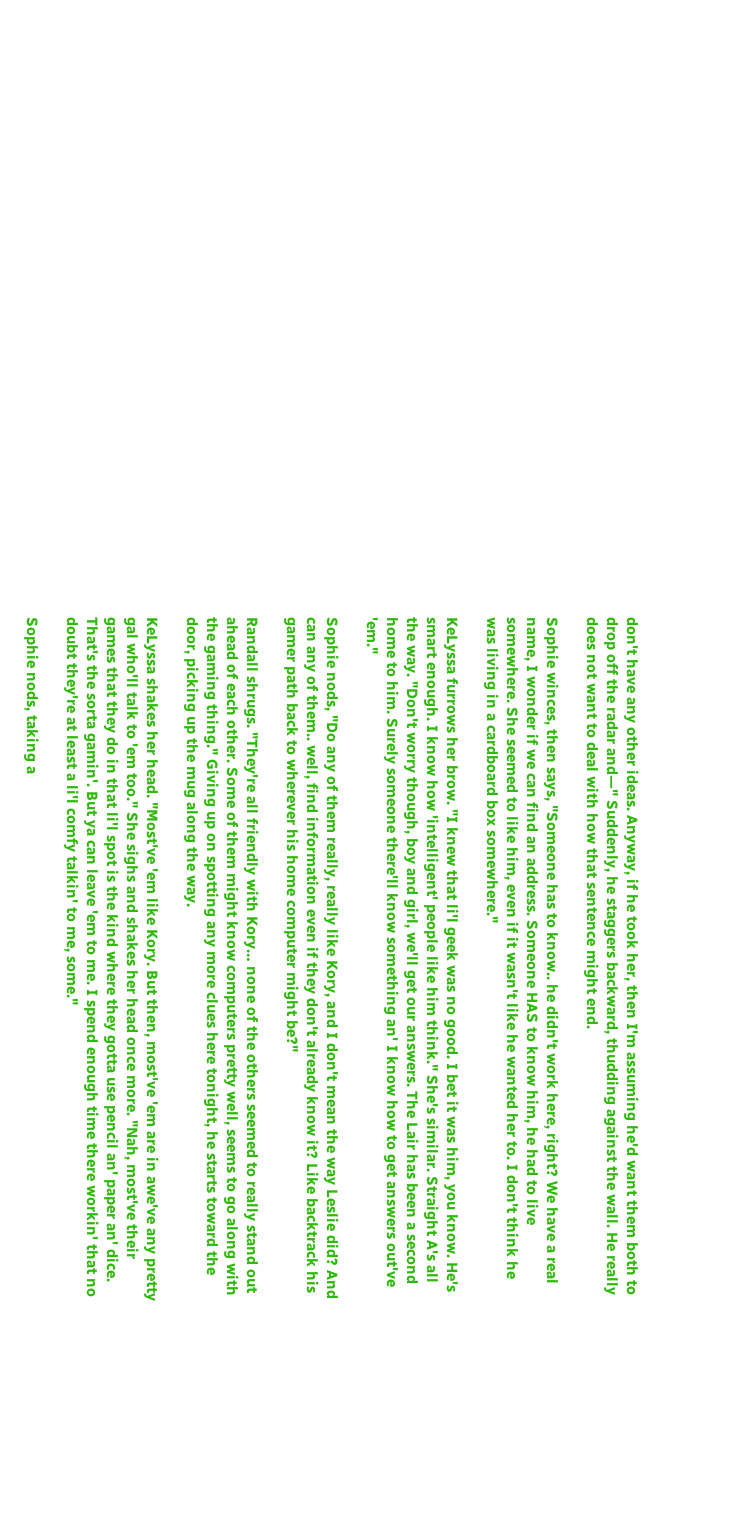don't have any other ideas. Anyway, if he took her, then I'm assuming he'd want them both to drop off the radar and—" Suddenly, he staggers backward, thudding against the wall. He really does not want to deal with how that sentence might end.

Sophie winces, then says, "Someone has to know.. he didn't work here, right? We have a real name, I wonder if we can find an address. Someone HAS to know him, he had to live somewhere. She seemed to like him, even if it wasn't like he wanted her to. I don't think he was living in a cardboard box somewhere."

KeLyssa furrows her brow. "I knew that li'l geek was no good. I bet it was him, you know. He's smart enough. I know how 'intelligent' people like him think." She's similar. Straight A's all the way. "Don't worry though, boy and girl, we'll get our answers. The Lair has been a second home to him. Surely someone there'll know something an' I know how to get answers out've 'em."

Sophie nods, "Do any of them really, really like Kory, and I don't mean the way Leslie did? And can any of them.. well, find information even if they don't already know it? Like backtrack his gamer path back to wherever his home computer might be?"

Randall shrugs. "They're all friendly with Kory… none of the others seemed to really stand out ahead of each other. Some of them might know computers pretty well, seems to go along with the gaming thing." Giving up on spotting any more clues here tonight, he starts toward the door, picking up the mug along the way.

KeLyssa shakes her head. "Most've 'em like Kory. But then, most've 'em are in awe've any pretty gal who'll talk to 'em too." She sighs and shakes her head once more. "Nah, most've their games that they do in that li'l spot is the kind where they gotta use pencil an' paper an' dice. That's the sorta gamin'. But ya can leave 'em to me. I spend enough time there workin' that no doubt they're at least a li'l comfy talkin' to me, some."

Sophie nods, taking a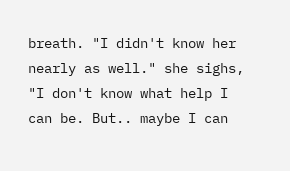breath. "I didn't know her nearly as well." she sighs, "I don't know what help I can be. But.. maybe I can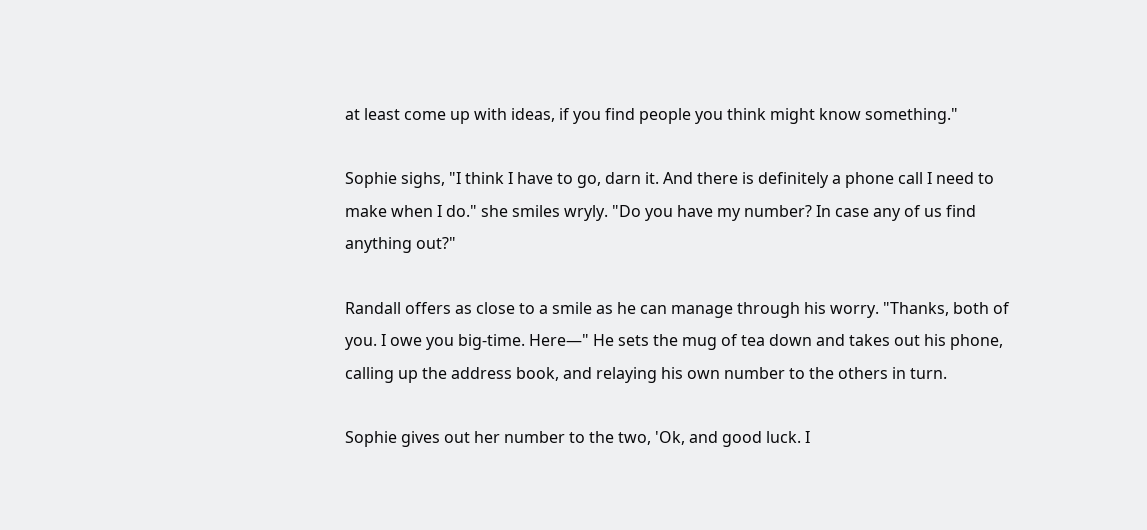at least come up with ideas, if you find people you think might know something."

Sophie sighs, "I think I have to go, darn it. And there is definitely a phone call I need to make when I do." she smiles wryly. "Do you have my number? In case any of us find anything out?"

Randall offers as close to a smile as he can manage through his worry. "Thanks, both of you. I owe you big-time. Here—" He sets the mug of tea down and takes out his phone, calling up the address book, and relaying his own number to the others in turn.

Sophie gives out her number to the two, 'Ok, and good luck. I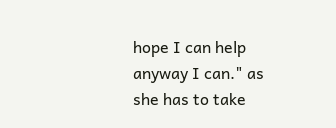hope I can help anyway I can." as she has to take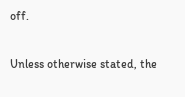off.

Unless otherwise stated, the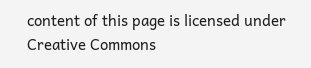content of this page is licensed under Creative Commons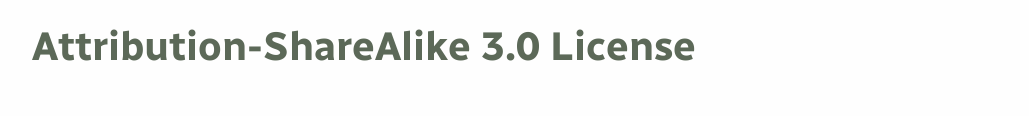Attribution-ShareAlike 3.0 License